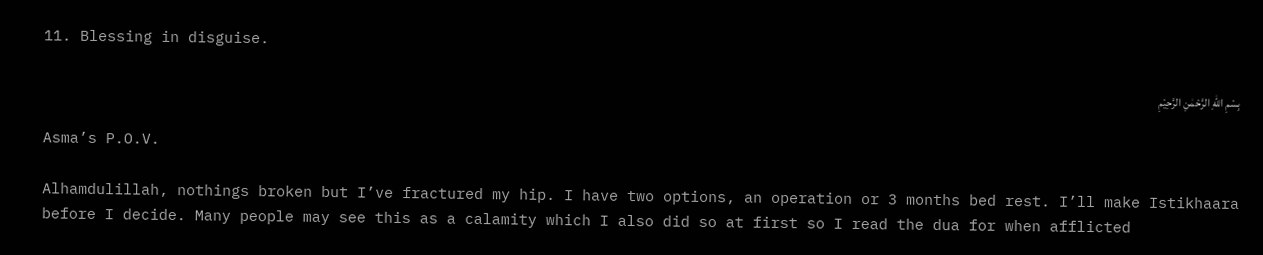11. Blessing in disguise.

بِسْمِ اللهِ الرَّحْمٰنِ الرَّحِيْمِ

Asma’s P.O.V.

Alhamdulillah, nothings broken but I’ve fractured my hip. I have two options, an operation or 3 months bed rest. I’ll make Istikhaara before I decide. Many people may see this as a calamity which I also did so at first so I read the dua for when afflicted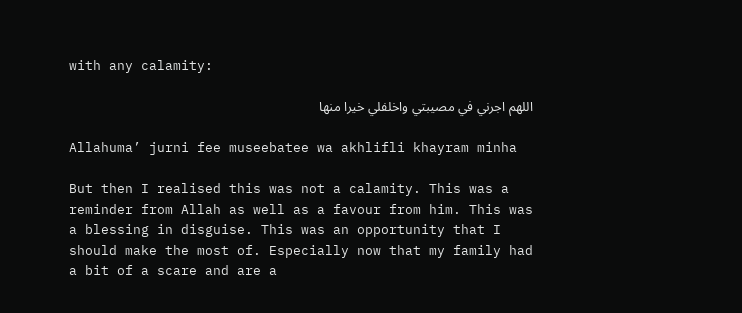with any calamity:

اللهم اجرني في مصيبتي واخلفلي خيرا منها

Allahuma’ jurni fee museebatee wa akhlifli khayram minha

But then I realised this was not a calamity. This was a reminder from Allah as well as a favour from him. This was a blessing in disguise. This was an opportunity that I should make the most of. Especially now that my family had a bit of a scare and are a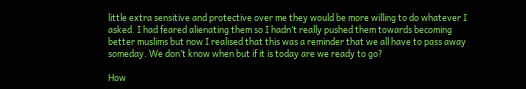little extra sensitive and protective over me they would be more willing to do whatever I asked. I had feared alienating them so I hadn’t really pushed them towards becoming better muslims but now I realised that this was a reminder that we all have to pass away someday. We don’t know when but if it is today are we ready to go?

How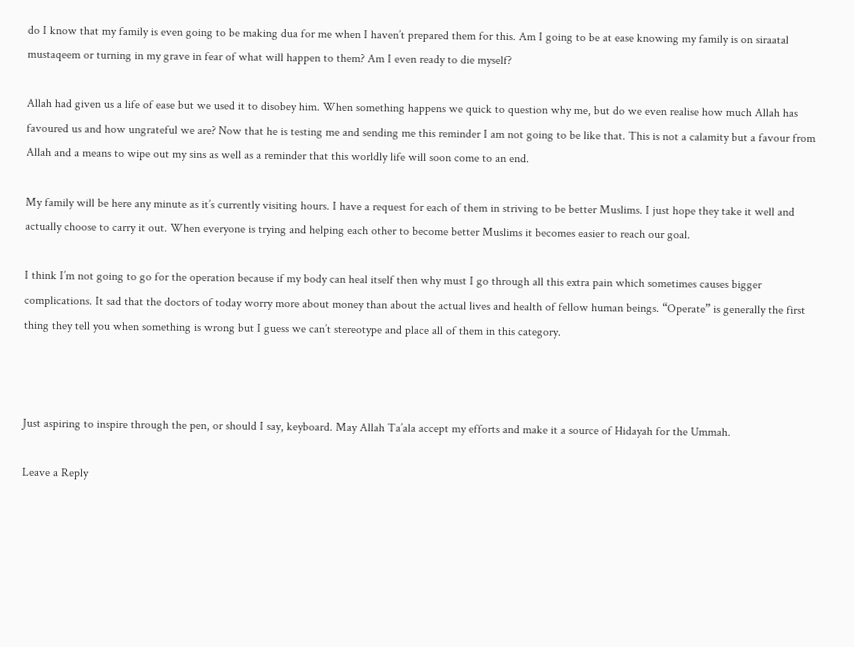do I know that my family is even going to be making dua for me when I haven’t prepared them for this. Am I going to be at ease knowing my family is on siraatal mustaqeem or turning in my grave in fear of what will happen to them? Am I even ready to die myself?

Allah had given us a life of ease but we used it to disobey him. When something happens we quick to question why me, but do we even realise how much Allah has favoured us and how ungrateful we are? Now that he is testing me and sending me this reminder I am not going to be like that. This is not a calamity but a favour from Allah and a means to wipe out my sins as well as a reminder that this worldly life will soon come to an end.

My family will be here any minute as it’s currently visiting hours. I have a request for each of them in striving to be better Muslims. I just hope they take it well and actually choose to carry it out. When everyone is trying and helping each other to become better Muslims it becomes easier to reach our goal.

I think I’m not going to go for the operation because if my body can heal itself then why must I go through all this extra pain which sometimes causes bigger complications. It sad that the doctors of today worry more about money than about the actual lives and health of fellow human beings. “Operate” is generally the first thing they tell you when something is wrong but I guess we can’t stereotype and place all of them in this category.



Just aspiring to inspire through the pen, or should I say, keyboard. May Allah Ta’ala accept my efforts and make it a source of Hidayah for the Ummah.

Leave a Reply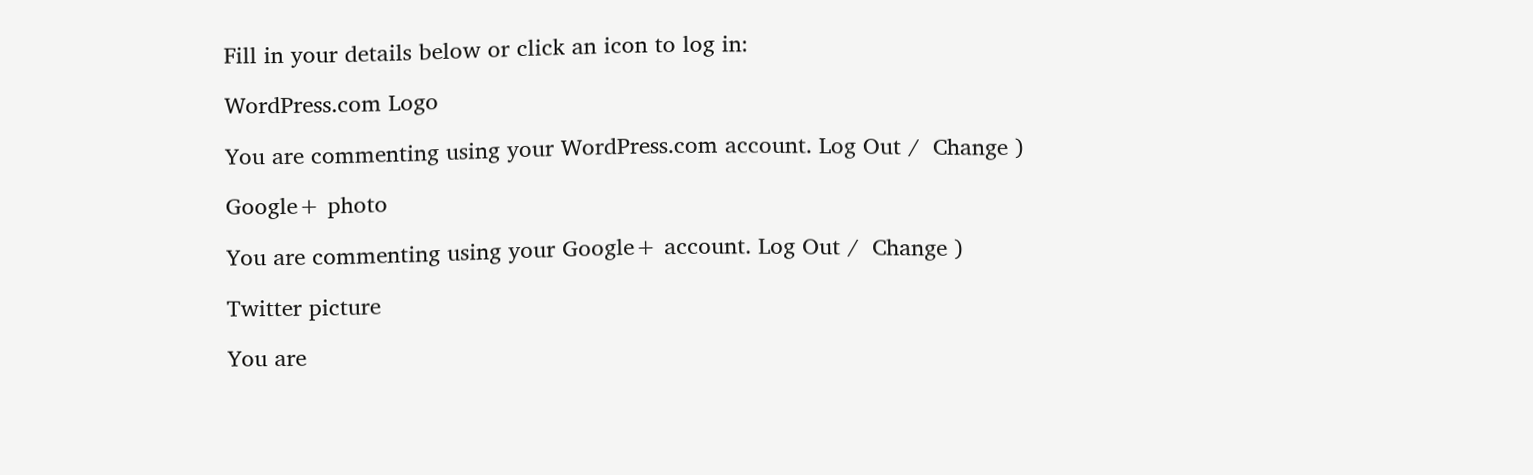Fill in your details below or click an icon to log in:

WordPress.com Logo

You are commenting using your WordPress.com account. Log Out /  Change )

Google+ photo

You are commenting using your Google+ account. Log Out /  Change )

Twitter picture

You are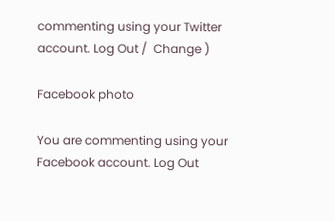commenting using your Twitter account. Log Out /  Change )

Facebook photo

You are commenting using your Facebook account. Log Out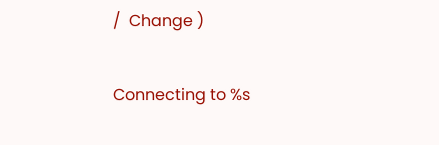/  Change )

Connecting to %s